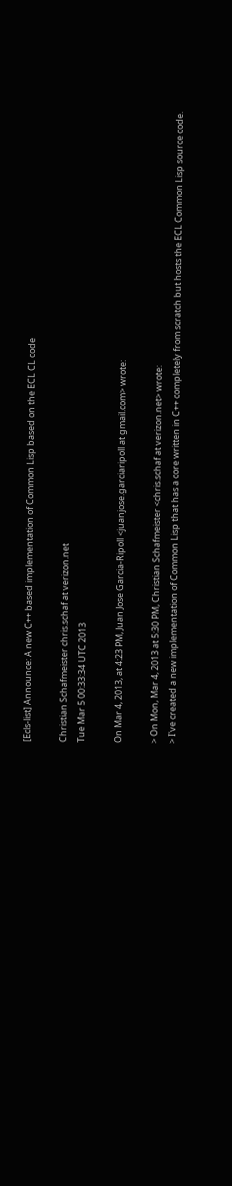[Ecls-list] Announce: A new C++ based implementation of Common Lisp based on the ECL CL code

Christian Schafmeister chris.schaf at verizon.net
Tue Mar 5 00:33:34 UTC 2013

On Mar 4, 2013, at 4:23 PM, Juan Jose Garcia-Ripoll <juanjose.garciaripoll at gmail.com> wrote:

> On Mon, Mar 4, 2013 at 5:30 PM, Christian Schafmeister <chris.schaf at verizon.net> wrote:
> I've created a new implementation of Common Lisp that has a core written in C++ completely from scratch but hosts the ECL Common Lisp source code.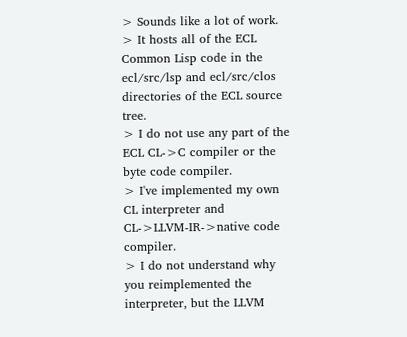> Sounds like a lot of work.
> It hosts all of the ECL Common Lisp code in the ecl/src/lsp and ecl/src/clos directories of the ECL source tree.
> I do not use any part of the ECL CL->C compiler or the byte code compiler.
> I've implemented my own CL interpreter and CL->LLVM-IR->native code compiler.
> I do not understand why you reimplemented the interpreter, but the LLVM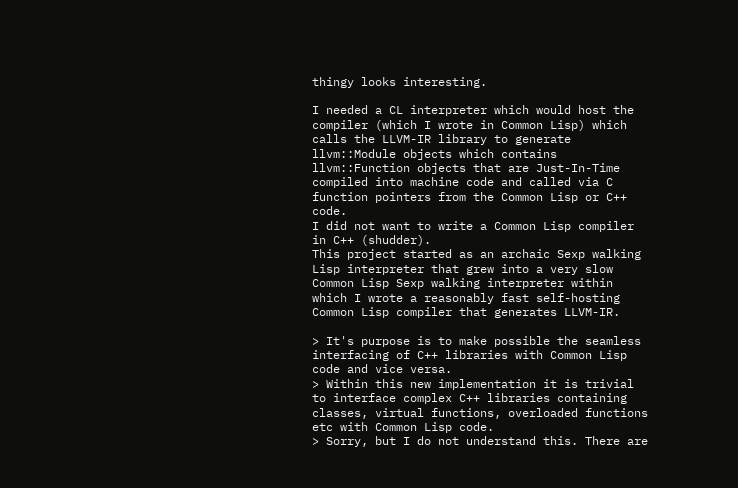thingy looks interesting.

I needed a CL interpreter which would host the compiler (which I wrote in Common Lisp) which calls the LLVM-IR library to generate llvm::Module objects which contains llvm::Function objects that are Just-In-Time compiled into machine code and called via C function pointers from the Common Lisp or C++ code.
I did not want to write a Common Lisp compiler in C++ (shudder).
This project started as an archaic Sexp walking Lisp interpreter that grew into a very slow Common Lisp Sexp walking interpreter within which I wrote a reasonably fast self-hosting Common Lisp compiler that generates LLVM-IR.

> It's purpose is to make possible the seamless interfacing of C++ libraries with Common Lisp code and vice versa.
> Within this new implementation it is trivial to interface complex C++ libraries containing classes, virtual functions, overloaded functions etc with Common Lisp code.
> Sorry, but I do not understand this. There are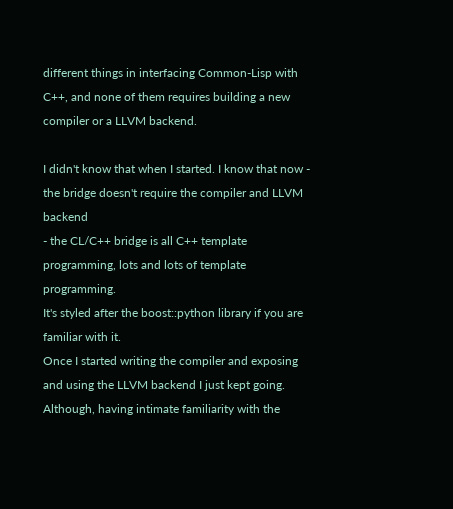different things in interfacing Common-Lisp with C++, and none of them requires building a new compiler or a LLVM backend.

I didn't know that when I started. I know that now - the bridge doesn't require the compiler and LLVM backend
- the CL/C++ bridge is all C++ template programming, lots and lots of template programming.
It's styled after the boost::python library if you are familiar with it.
Once I started writing the compiler and exposing and using the LLVM backend I just kept going.
Although, having intimate familiarity with the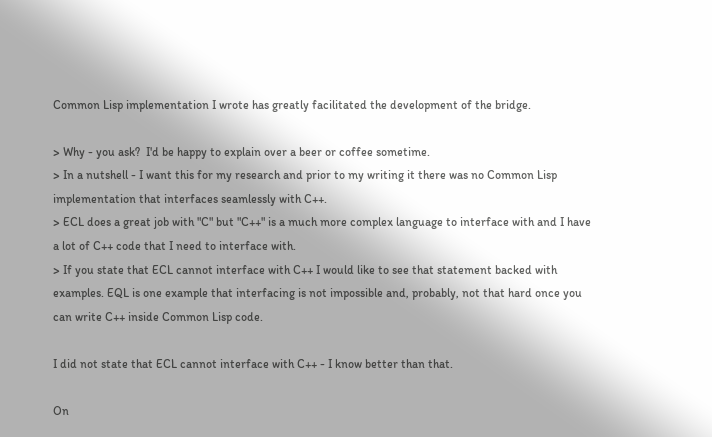Common Lisp implementation I wrote has greatly facilitated the development of the bridge.

> Why - you ask?  I'd be happy to explain over a beer or coffee sometime.
> In a nutshell - I want this for my research and prior to my writing it there was no Common Lisp implementation that interfaces seamlessly with C++.
> ECL does a great job with "C" but "C++" is a much more complex language to interface with and I have a lot of C++ code that I need to interface with.
> If you state that ECL cannot interface with C++ I would like to see that statement backed with examples. EQL is one example that interfacing is not impossible and, probably, not that hard once you can write C++ inside Common Lisp code.

I did not state that ECL cannot interface with C++ - I know better than that.

On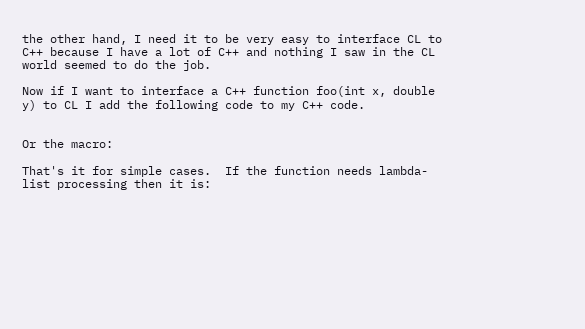the other hand, I need it to be very easy to interface CL to C++ because I have a lot of C++ and nothing I saw in the CL world seemed to do the job.

Now if I want to interface a C++ function foo(int x, double y) to CL I add the following code to my C++ code.


Or the macro:

That's it for simple cases.  If the function needs lambda-list processing then it is: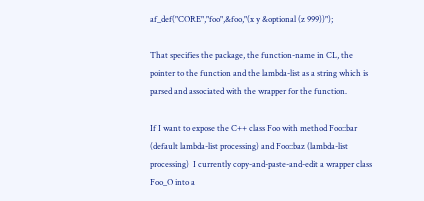af_def("CORE","foo",&foo,"(x y &optional (z 999))");

That specifies the package, the function-name in CL, the pointer to the function and the lambda-list as a string which is parsed and associated with the wrapper for the function.

If I want to expose the C++ class Foo with method Foo::bar (default lambda-list processing) and Foo::baz (lambda-list processing)  I currently copy-and-paste-and-edit a wrapper class Foo_O into a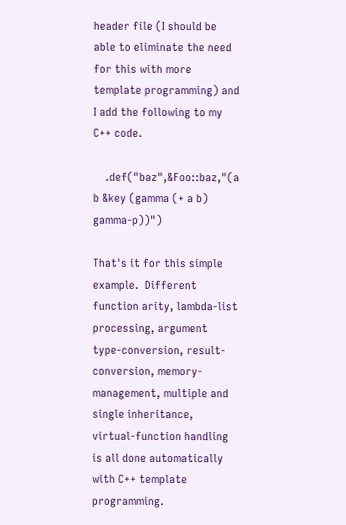header file (I should be able to eliminate the need for this with more template programming) and I add the following to my C++ code.

    .def("baz",&Foo::baz,"(a b &key (gamma (+ a b) gamma-p))")

That's it for this simple example.  Different function arity, lambda-list processing, argument type-conversion, result-conversion, memory-management, multiple and single inheritance, virtual-function handling is all done automatically with C++ template programming.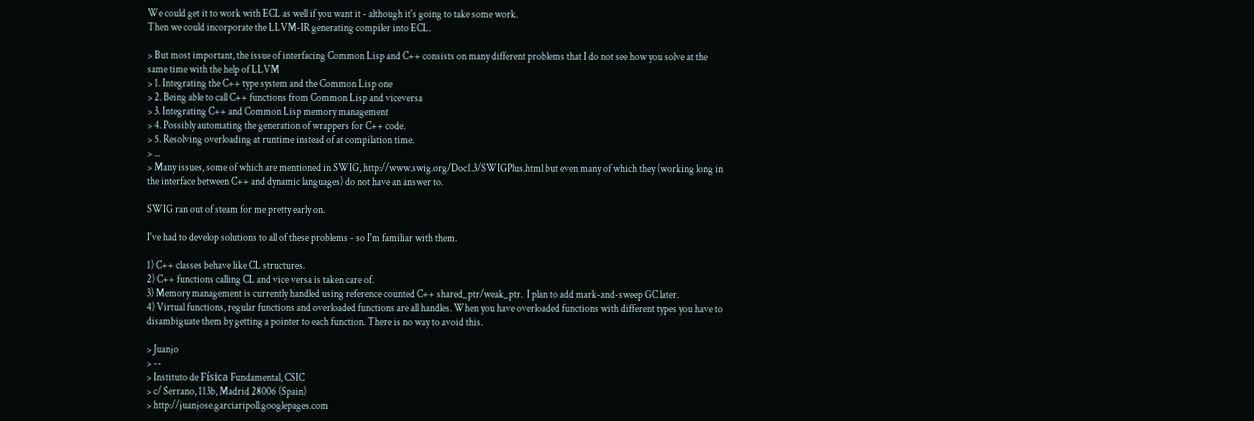We could get it to work with ECL as well if you want it - although it's going to take some work.
Then we could incorporate the LLVM-IR generating compiler into ECL.

> But most important, the issue of interfacing Common Lisp and C++ consists on many different problems that I do not see how you solve at the same time with the help of LLVM
> 1. Integrating the C++ type system and the Common Lisp one
> 2. Being able to call C++ functions from Common Lisp and viceversa
> 3. Integrating C++ and Common Lisp memory management
> 4. Possibly automating the generation of wrappers for C++ code.
> 5. Resolving overloading at runtime instead of at compilation time.
> ...
> Many issues, some of which are mentioned in SWIG, http://www.swig.org/Doc1.3/SWIGPlus.html but even many of which they (working long in the interface between C++ and dynamic languages) do not have an answer to.

SWIG ran out of steam for me pretty early on.

I've had to develop solutions to all of these problems - so I'm familiar with them.

1) C++ classes behave like CL structures.
2) C++ functions calling CL and vice versa is taken care of.
3) Memory management is currently handled using reference counted C++ shared_ptr/weak_ptr.  I plan to add mark-and-sweep GC later.
4) Virtual functions, regular functions and overloaded functions are all handles. When you have overloaded functions with different types you have to disambiguate them by getting a pointer to each function. There is no way to avoid this.

> Juanjo
> --
> Instituto de Física Fundamental, CSIC
> c/ Serrano, 113b, Madrid 28006 (Spain)
> http://juanjose.garciaripoll.googlepages.com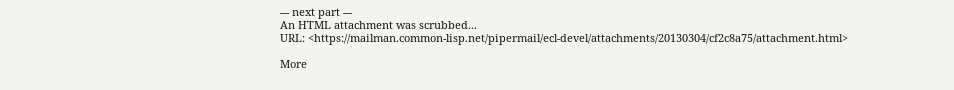--- next part ---
An HTML attachment was scrubbed...
URL: <https://mailman.common-lisp.net/pipermail/ecl-devel/attachments/20130304/cf2c8a75/attachment.html>

More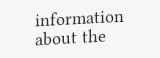information about the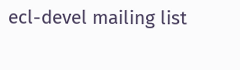ecl-devel mailing list